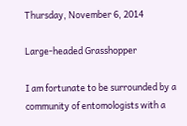Thursday, November 6, 2014

Large-headed Grasshopper

I am fortunate to be surrounded by a community of entomologists with a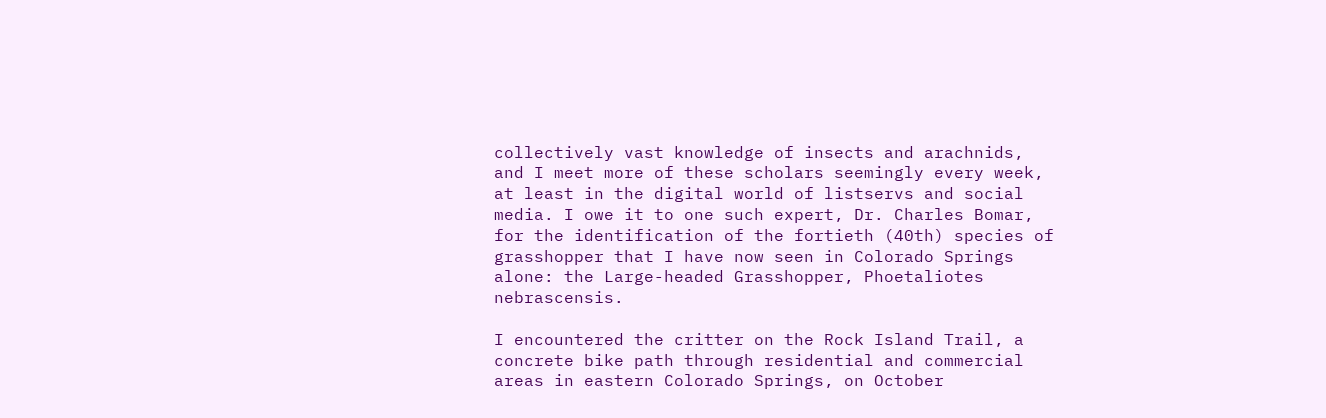collectively vast knowledge of insects and arachnids, and I meet more of these scholars seemingly every week, at least in the digital world of listservs and social media. I owe it to one such expert, Dr. Charles Bomar, for the identification of the fortieth (40th) species of grasshopper that I have now seen in Colorado Springs alone: the Large-headed Grasshopper, Phoetaliotes nebrascensis.

I encountered the critter on the Rock Island Trail, a concrete bike path through residential and commercial areas in eastern Colorado Springs, on October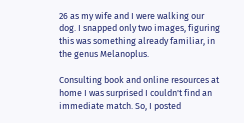26 as my wife and I were walking our dog. I snapped only two images, figuring this was something already familiar, in the genus Melanoplus.

Consulting book and online resources at home I was surprised I couldn't find an immediate match. So, I posted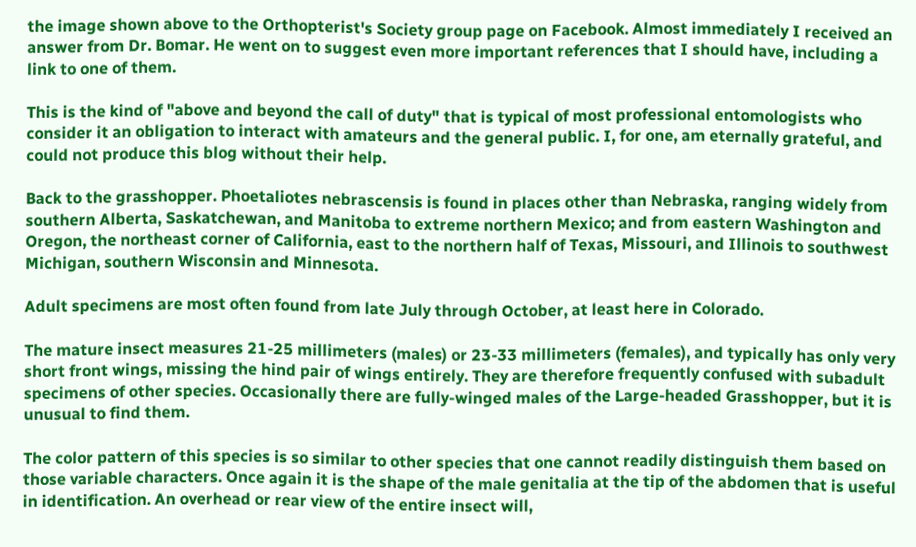the image shown above to the Orthopterist's Society group page on Facebook. Almost immediately I received an answer from Dr. Bomar. He went on to suggest even more important references that I should have, including a link to one of them.

This is the kind of "above and beyond the call of duty" that is typical of most professional entomologists who consider it an obligation to interact with amateurs and the general public. I, for one, am eternally grateful, and could not produce this blog without their help.

Back to the grasshopper. Phoetaliotes nebrascensis is found in places other than Nebraska, ranging widely from southern Alberta, Saskatchewan, and Manitoba to extreme northern Mexico; and from eastern Washington and Oregon, the northeast corner of California, east to the northern half of Texas, Missouri, and Illinois to southwest Michigan, southern Wisconsin and Minnesota.

Adult specimens are most often found from late July through October, at least here in Colorado.

The mature insect measures 21-25 millimeters (males) or 23-33 millimeters (females), and typically has only very short front wings, missing the hind pair of wings entirely. They are therefore frequently confused with subadult specimens of other species. Occasionally there are fully-winged males of the Large-headed Grasshopper, but it is unusual to find them.

The color pattern of this species is so similar to other species that one cannot readily distinguish them based on those variable characters. Once again it is the shape of the male genitalia at the tip of the abdomen that is useful in identification. An overhead or rear view of the entire insect will,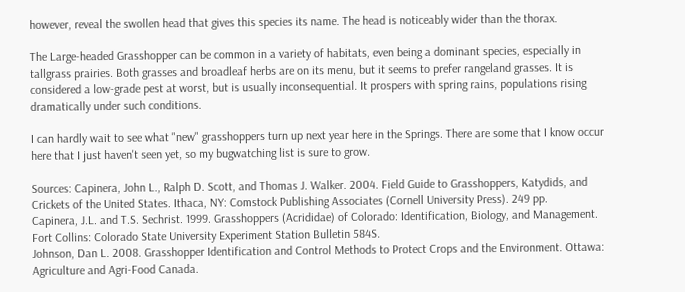however, reveal the swollen head that gives this species its name. The head is noticeably wider than the thorax.

The Large-headed Grasshopper can be common in a variety of habitats, even being a dominant species, especially in tallgrass prairies. Both grasses and broadleaf herbs are on its menu, but it seems to prefer rangeland grasses. It is considered a low-grade pest at worst, but is usually inconsequential. It prospers with spring rains, populations rising dramatically under such conditions.

I can hardly wait to see what "new" grasshoppers turn up next year here in the Springs. There are some that I know occur here that I just haven't seen yet, so my bugwatching list is sure to grow.

Sources: Capinera, John L., Ralph D. Scott, and Thomas J. Walker. 2004. Field Guide to Grasshoppers, Katydids, and Crickets of the United States. Ithaca, NY: Comstock Publishing Associates (Cornell University Press). 249 pp.
Capinera, J.L. and T.S. Sechrist. 1999. Grasshoppers (Acrididae) of Colorado: Identification, Biology, and Management. Fort Collins: Colorado State University Experiment Station Bulletin 584S.
Johnson, Dan L. 2008. Grasshopper Identification and Control Methods to Protect Crops and the Environment. Ottawa: Agriculture and Agri-Food Canada.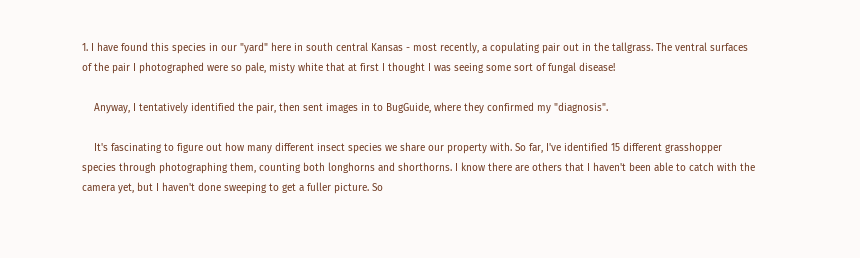1. I have found this species in our "yard" here in south central Kansas - most recently, a copulating pair out in the tallgrass. The ventral surfaces of the pair I photographed were so pale, misty white that at first I thought I was seeing some sort of fungal disease!

    Anyway, I tentatively identified the pair, then sent images in to BugGuide, where they confirmed my "diagnosis".

    It's fascinating to figure out how many different insect species we share our property with. So far, I've identified 15 different grasshopper species through photographing them, counting both longhorns and shorthorns. I know there are others that I haven't been able to catch with the camera yet, but I haven't done sweeping to get a fuller picture. So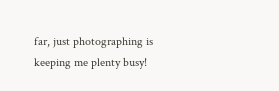far, just photographing is keeping me plenty busy!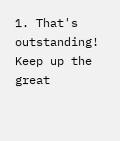1. That's outstanding! Keep up the great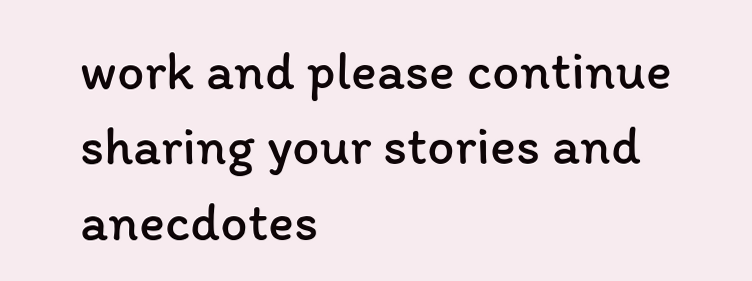work and please continue sharing your stories and anecdotes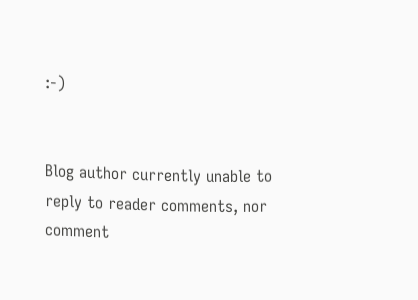:-)


Blog author currently unable to reply to reader comments, nor comment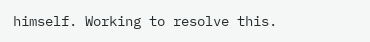himself. Working to resolve this.